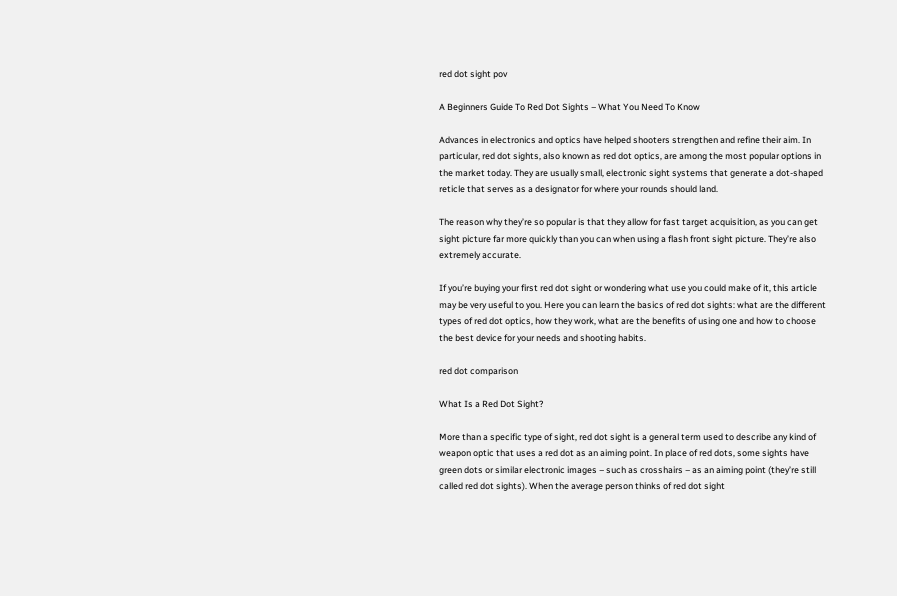red dot sight pov

A Beginners Guide To Red Dot Sights – What You Need To Know

Advances in electronics and optics have helped shooters strengthen and refine their aim. In particular, red dot sights, also known as red dot optics, are among the most popular options in the market today. They are usually small, electronic sight systems that generate a dot-shaped reticle that serves as a designator for where your rounds should land.

The reason why they’re so popular is that they allow for fast target acquisition, as you can get sight picture far more quickly than you can when using a flash front sight picture. They’re also extremely accurate.

If you’re buying your first red dot sight or wondering what use you could make of it, this article may be very useful to you. Here you can learn the basics of red dot sights: what are the different types of red dot optics, how they work, what are the benefits of using one and how to choose the best device for your needs and shooting habits.

red dot comparison

What Is a Red Dot Sight?

More than a specific type of sight, red dot sight is a general term used to describe any kind of weapon optic that uses a red dot as an aiming point. In place of red dots, some sights have green dots or similar electronic images – such as crosshairs – as an aiming point (they’re still called red dot sights). When the average person thinks of red dot sight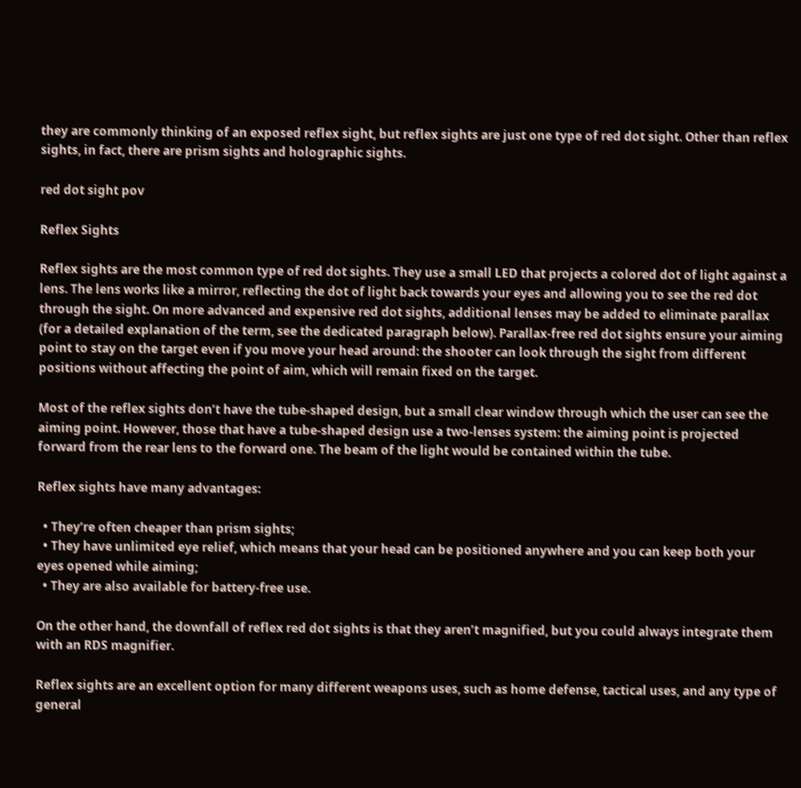they are commonly thinking of an exposed reflex sight, but reflex sights are just one type of red dot sight. Other than reflex sights, in fact, there are prism sights and holographic sights.

red dot sight pov

Reflex Sights

Reflex sights are the most common type of red dot sights. They use a small LED that projects a colored dot of light against a lens. The lens works like a mirror, reflecting the dot of light back towards your eyes and allowing you to see the red dot through the sight. On more advanced and expensive red dot sights, additional lenses may be added to eliminate parallax (for a detailed explanation of the term, see the dedicated paragraph below). Parallax-free red dot sights ensure your aiming point to stay on the target even if you move your head around: the shooter can look through the sight from different positions without affecting the point of aim, which will remain fixed on the target.

Most of the reflex sights don’t have the tube-shaped design, but a small clear window through which the user can see the aiming point. However, those that have a tube-shaped design use a two-lenses system: the aiming point is projected forward from the rear lens to the forward one. The beam of the light would be contained within the tube.

Reflex sights have many advantages:

  • They’re often cheaper than prism sights;
  • They have unlimited eye relief, which means that your head can be positioned anywhere and you can keep both your eyes opened while aiming;
  • They are also available for battery-free use.

On the other hand, the downfall of reflex red dot sights is that they aren’t magnified, but you could always integrate them with an RDS magnifier.

Reflex sights are an excellent option for many different weapons uses, such as home defense, tactical uses, and any type of general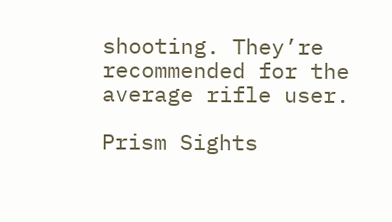shooting. They’re recommended for the average rifle user.

Prism Sights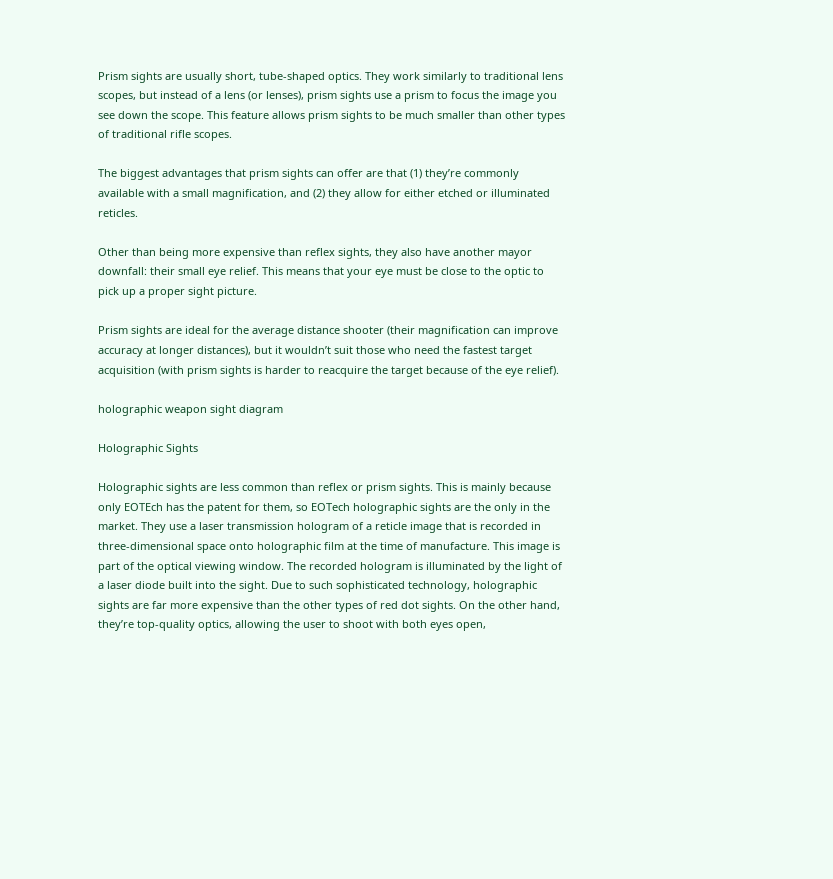Prism sights are usually short, tube-shaped optics. They work similarly to traditional lens scopes, but instead of a lens (or lenses), prism sights use a prism to focus the image you see down the scope. This feature allows prism sights to be much smaller than other types of traditional rifle scopes.

The biggest advantages that prism sights can offer are that (1) they’re commonly available with a small magnification, and (2) they allow for either etched or illuminated reticles.

Other than being more expensive than reflex sights, they also have another mayor downfall: their small eye relief. This means that your eye must be close to the optic to pick up a proper sight picture.

Prism sights are ideal for the average distance shooter (their magnification can improve accuracy at longer distances), but it wouldn’t suit those who need the fastest target acquisition (with prism sights is harder to reacquire the target because of the eye relief).

holographic weapon sight diagram

Holographic Sights

Holographic sights are less common than reflex or prism sights. This is mainly because only EOTEch has the patent for them, so EOTech holographic sights are the only in the market. They use a laser transmission hologram of a reticle image that is recorded in three-dimensional space onto holographic film at the time of manufacture. This image is part of the optical viewing window. The recorded hologram is illuminated by the light of a laser diode built into the sight. Due to such sophisticated technology, holographic sights are far more expensive than the other types of red dot sights. On the other hand, they’re top-quality optics, allowing the user to shoot with both eyes open,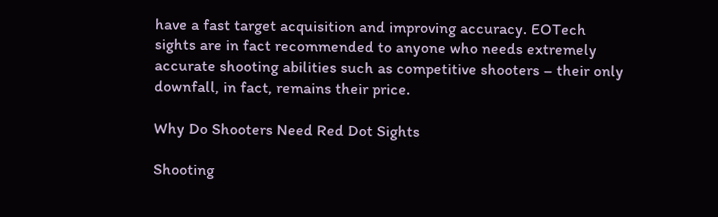have a fast target acquisition and improving accuracy. EOTech sights are in fact recommended to anyone who needs extremely accurate shooting abilities such as competitive shooters – their only downfall, in fact, remains their price.

Why Do Shooters Need Red Dot Sights

Shooting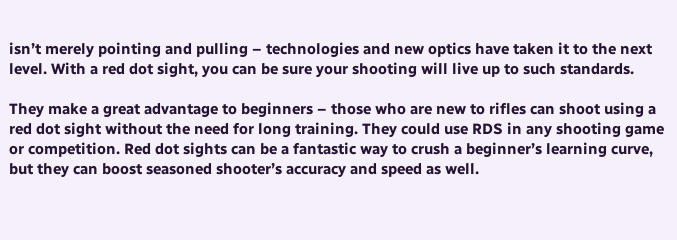isn’t merely pointing and pulling – technologies and new optics have taken it to the next level. With a red dot sight, you can be sure your shooting will live up to such standards.

They make a great advantage to beginners – those who are new to rifles can shoot using a red dot sight without the need for long training. They could use RDS in any shooting game or competition. Red dot sights can be a fantastic way to crush a beginner’s learning curve, but they can boost seasoned shooter’s accuracy and speed as well.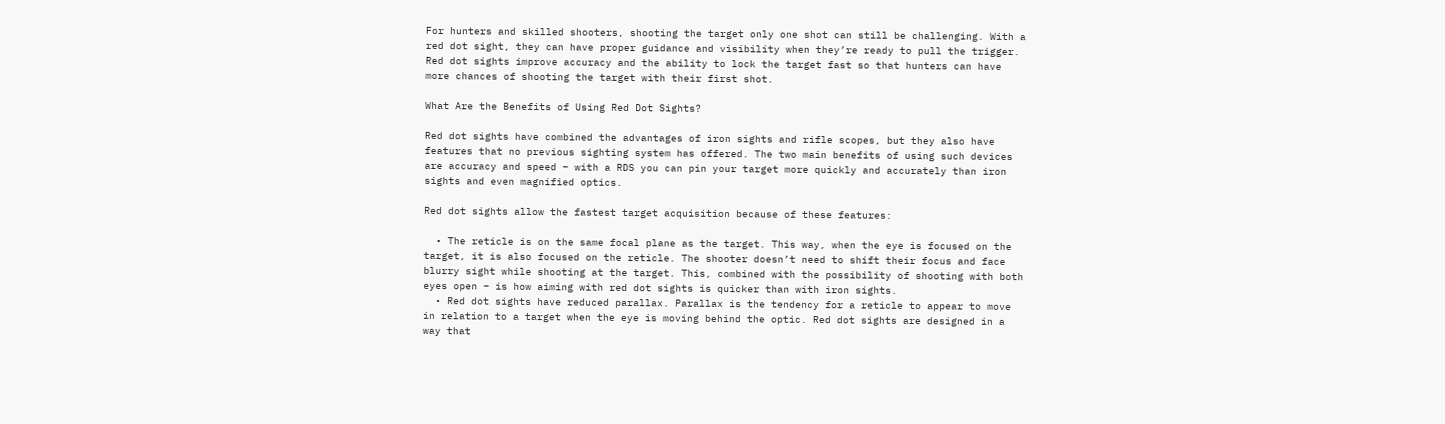For hunters and skilled shooters, shooting the target only one shot can still be challenging. With a red dot sight, they can have proper guidance and visibility when they’re ready to pull the trigger. Red dot sights improve accuracy and the ability to lock the target fast so that hunters can have more chances of shooting the target with their first shot.

What Are the Benefits of Using Red Dot Sights?

Red dot sights have combined the advantages of iron sights and rifle scopes, but they also have features that no previous sighting system has offered. The two main benefits of using such devices are accuracy and speed – with a RDS you can pin your target more quickly and accurately than iron sights and even magnified optics.

Red dot sights allow the fastest target acquisition because of these features:

  • The reticle is on the same focal plane as the target. This way, when the eye is focused on the target, it is also focused on the reticle. The shooter doesn’t need to shift their focus and face blurry sight while shooting at the target. This, combined with the possibility of shooting with both eyes open – is how aiming with red dot sights is quicker than with iron sights.
  • Red dot sights have reduced parallax. Parallax is the tendency for a reticle to appear to move in relation to a target when the eye is moving behind the optic. Red dot sights are designed in a way that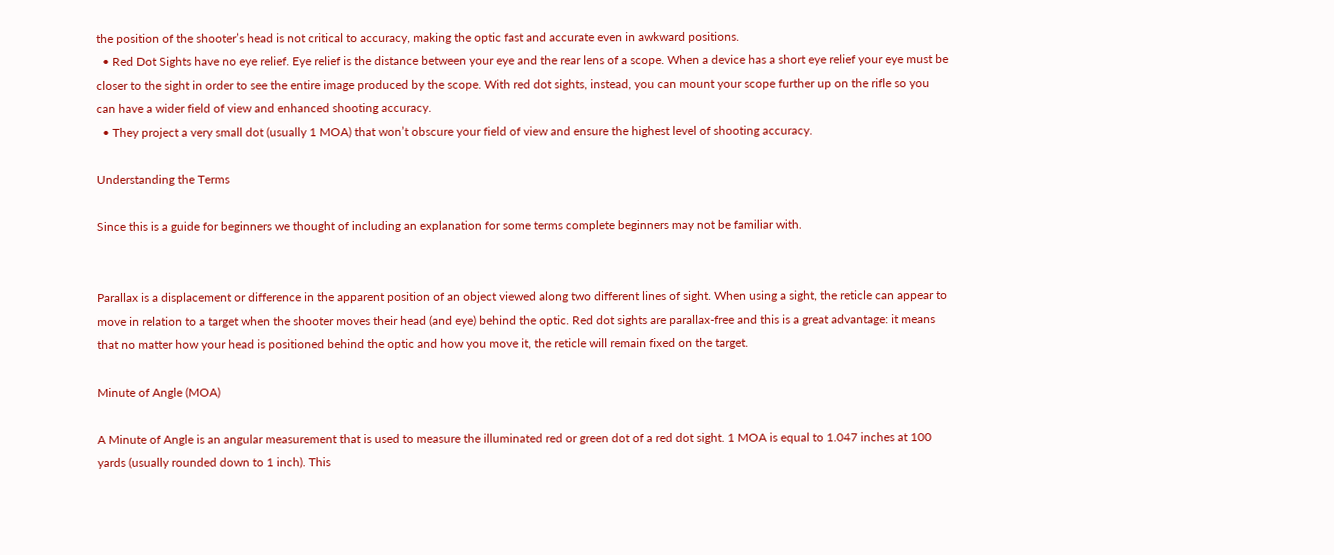the position of the shooter’s head is not critical to accuracy, making the optic fast and accurate even in awkward positions.
  • Red Dot Sights have no eye relief. Eye relief is the distance between your eye and the rear lens of a scope. When a device has a short eye relief your eye must be closer to the sight in order to see the entire image produced by the scope. With red dot sights, instead, you can mount your scope further up on the rifle so you can have a wider field of view and enhanced shooting accuracy.
  • They project a very small dot (usually 1 MOA) that won’t obscure your field of view and ensure the highest level of shooting accuracy.

Understanding the Terms

Since this is a guide for beginners we thought of including an explanation for some terms complete beginners may not be familiar with.


Parallax is a displacement or difference in the apparent position of an object viewed along two different lines of sight. When using a sight, the reticle can appear to move in relation to a target when the shooter moves their head (and eye) behind the optic. Red dot sights are parallax-free and this is a great advantage: it means that no matter how your head is positioned behind the optic and how you move it, the reticle will remain fixed on the target.

Minute of Angle (MOA)

A Minute of Angle is an angular measurement that is used to measure the illuminated red or green dot of a red dot sight. 1 MOA is equal to 1.047 inches at 100 yards (usually rounded down to 1 inch). This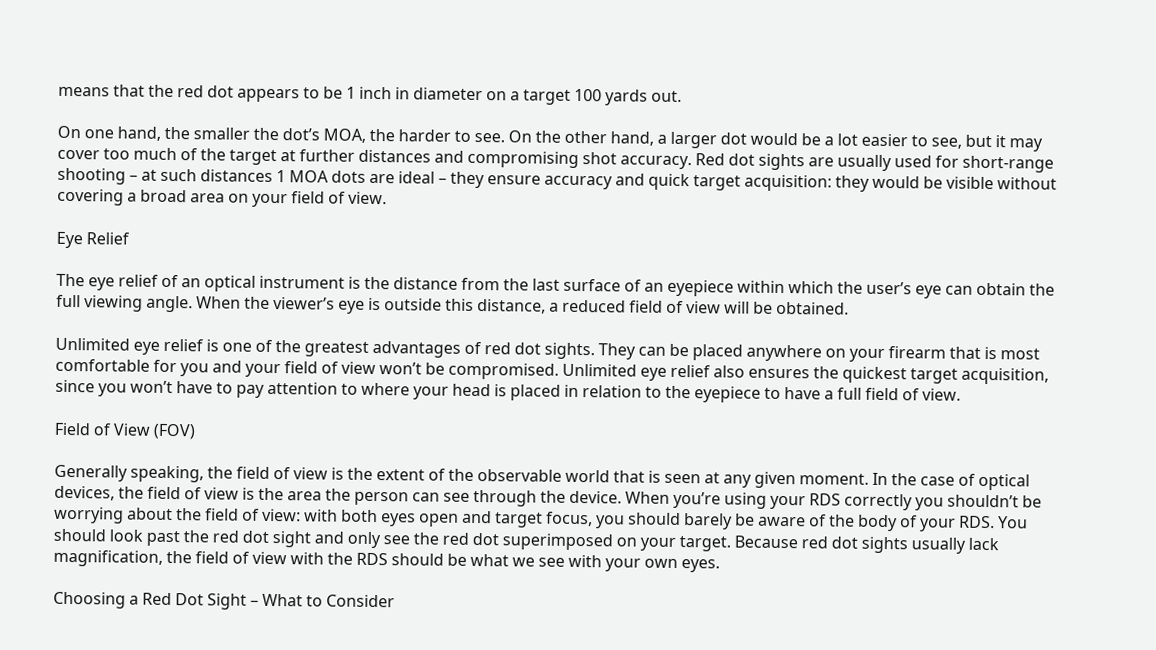means that the red dot appears to be 1 inch in diameter on a target 100 yards out.

On one hand, the smaller the dot’s MOA, the harder to see. On the other hand, a larger dot would be a lot easier to see, but it may cover too much of the target at further distances and compromising shot accuracy. Red dot sights are usually used for short-range shooting – at such distances 1 MOA dots are ideal – they ensure accuracy and quick target acquisition: they would be visible without covering a broad area on your field of view.

Eye Relief

The eye relief of an optical instrument is the distance from the last surface of an eyepiece within which the user’s eye can obtain the full viewing angle. When the viewer’s eye is outside this distance, a reduced field of view will be obtained.

Unlimited eye relief is one of the greatest advantages of red dot sights. They can be placed anywhere on your firearm that is most comfortable for you and your field of view won’t be compromised. Unlimited eye relief also ensures the quickest target acquisition, since you won’t have to pay attention to where your head is placed in relation to the eyepiece to have a full field of view.

Field of View (FOV)

Generally speaking, the field of view is the extent of the observable world that is seen at any given moment. In the case of optical devices, the field of view is the area the person can see through the device. When you’re using your RDS correctly you shouldn’t be worrying about the field of view: with both eyes open and target focus, you should barely be aware of the body of your RDS. You should look past the red dot sight and only see the red dot superimposed on your target. Because red dot sights usually lack magnification, the field of view with the RDS should be what we see with your own eyes.

Choosing a Red Dot Sight – What to Consider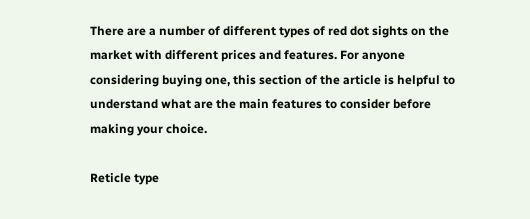There are a number of different types of red dot sights on the market with different prices and features. For anyone considering buying one, this section of the article is helpful to understand what are the main features to consider before making your choice.

Reticle type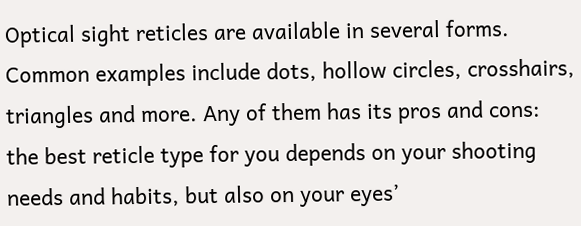Optical sight reticles are available in several forms. Common examples include dots, hollow circles, crosshairs, triangles and more. Any of them has its pros and cons: the best reticle type for you depends on your shooting needs and habits, but also on your eyes’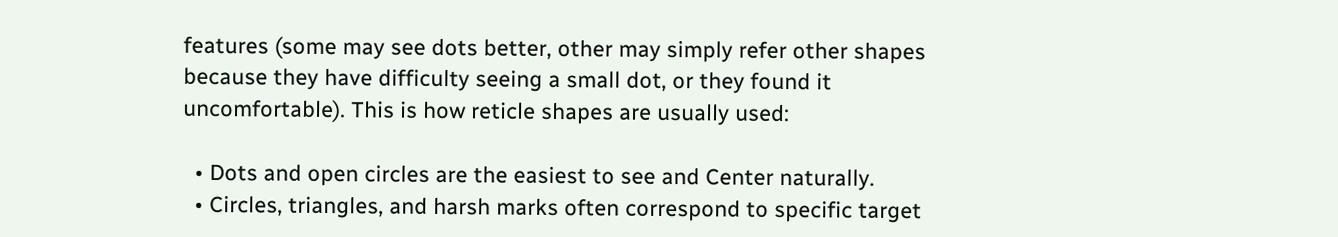features (some may see dots better, other may simply refer other shapes because they have difficulty seeing a small dot, or they found it uncomfortable). This is how reticle shapes are usually used:

  • Dots and open circles are the easiest to see and Center naturally.
  • Circles, triangles, and harsh marks often correspond to specific target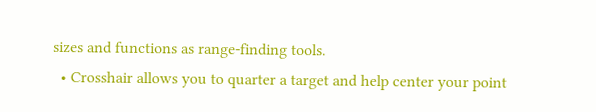sizes and functions as range-finding tools.
  • Crosshair allows you to quarter a target and help center your point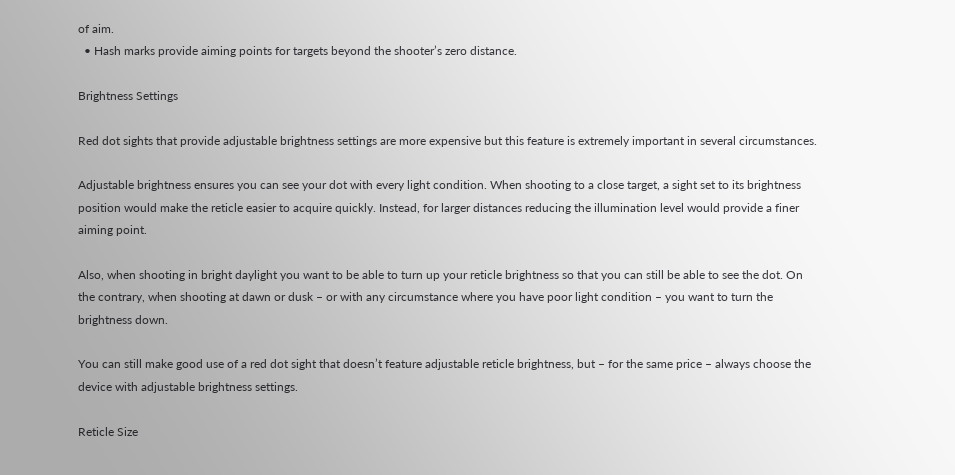of aim.
  • Hash marks provide aiming points for targets beyond the shooter’s zero distance.

Brightness Settings

Red dot sights that provide adjustable brightness settings are more expensive but this feature is extremely important in several circumstances.

Adjustable brightness ensures you can see your dot with every light condition. When shooting to a close target, a sight set to its brightness position would make the reticle easier to acquire quickly. Instead, for larger distances reducing the illumination level would provide a finer aiming point.

Also, when shooting in bright daylight you want to be able to turn up your reticle brightness so that you can still be able to see the dot. On the contrary, when shooting at dawn or dusk – or with any circumstance where you have poor light condition – you want to turn the brightness down.

You can still make good use of a red dot sight that doesn’t feature adjustable reticle brightness, but – for the same price – always choose the device with adjustable brightness settings.

Reticle Size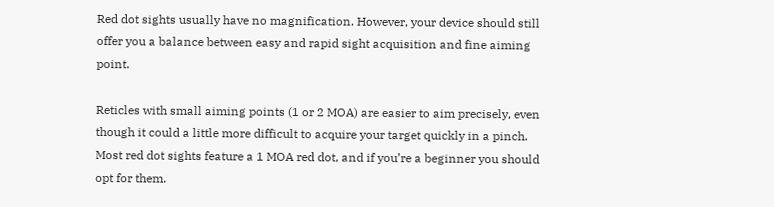Red dot sights usually have no magnification. However, your device should still offer you a balance between easy and rapid sight acquisition and fine aiming point.

Reticles with small aiming points (1 or 2 MOA) are easier to aim precisely, even though it could a little more difficult to acquire your target quickly in a pinch. Most red dot sights feature a 1 MOA red dot, and if you’re a beginner you should opt for them.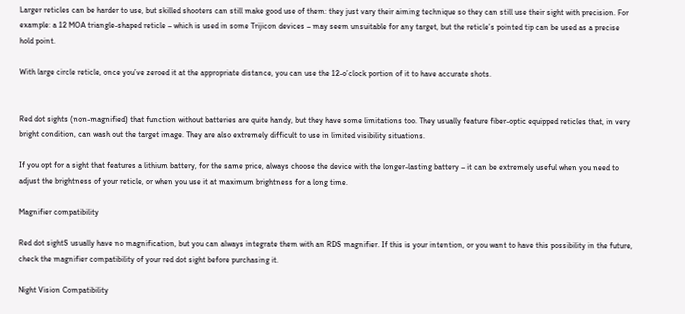Larger reticles can be harder to use, but skilled shooters can still make good use of them: they just vary their aiming technique so they can still use their sight with precision. For example: a 12 MOA triangle-shaped reticle – which is used in some Trijicon devices – may seem unsuitable for any target, but the reticle’s pointed tip can be used as a precise hold point.

With large circle reticle, once you’ve zeroed it at the appropriate distance, you can use the 12-o’clock portion of it to have accurate shots.


Red dot sights (non-magnified) that function without batteries are quite handy, but they have some limitations too. They usually feature fiber-optic equipped reticles that, in very bright condition, can wash out the target image. They are also extremely difficult to use in limited visibility situations.

If you opt for a sight that features a lithium battery, for the same price, always choose the device with the longer-lasting battery – it can be extremely useful when you need to adjust the brightness of your reticle, or when you use it at maximum brightness for a long time.

Magnifier compatibility

Red dot sightS usually have no magnification, but you can always integrate them with an RDS magnifier. If this is your intention, or you want to have this possibility in the future, check the magnifier compatibility of your red dot sight before purchasing it.

Night Vision Compatibility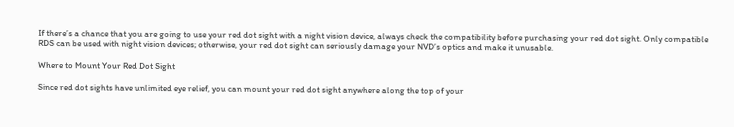If there’s a chance that you are going to use your red dot sight with a night vision device, always check the compatibility before purchasing your red dot sight. Only compatible RDS can be used with night vision devices; otherwise, your red dot sight can seriously damage your NVD’s optics and make it unusable.

Where to Mount Your Red Dot Sight

Since red dot sights have unlimited eye relief, you can mount your red dot sight anywhere along the top of your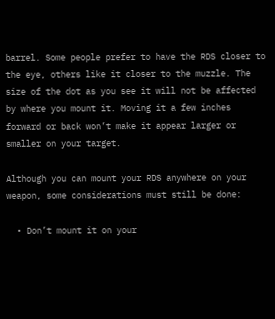barrel. Some people prefer to have the RDS closer to the eye, others like it closer to the muzzle. The size of the dot as you see it will not be affected by where you mount it. Moving it a few inches forward or back won’t make it appear larger or smaller on your target.

Although you can mount your RDS anywhere on your weapon, some considerations must still be done:

  • Don’t mount it on your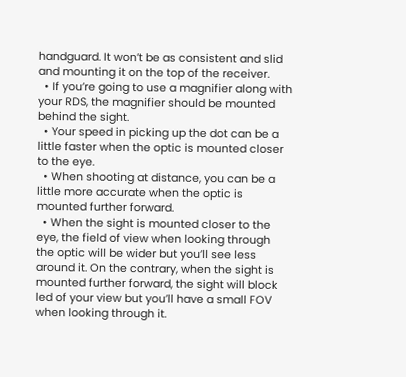handguard. It won’t be as consistent and slid and mounting it on the top of the receiver.
  • If you’re going to use a magnifier along with your RDS, the magnifier should be mounted behind the sight.
  • Your speed in picking up the dot can be a little faster when the optic is mounted closer to the eye.
  • When shooting at distance, you can be a little more accurate when the optic is mounted further forward.
  • When the sight is mounted closer to the eye, the field of view when looking through the optic will be wider but you’ll see less around it. On the contrary, when the sight is mounted further forward, the sight will block led of your view but you’ll have a small FOV when looking through it.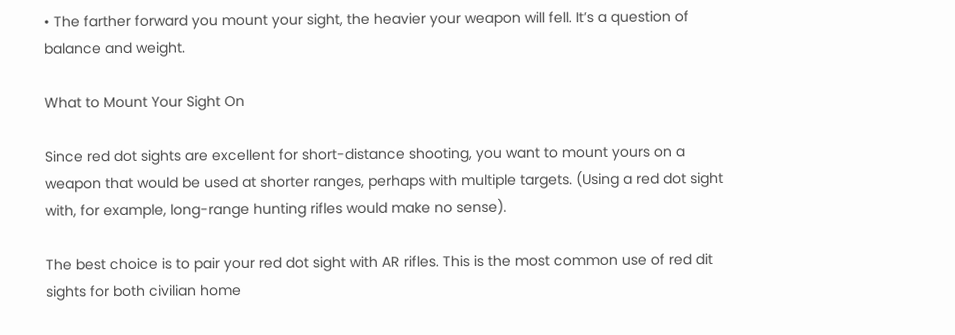• The farther forward you mount your sight, the heavier your weapon will fell. It’s a question of balance and weight.

What to Mount Your Sight On

Since red dot sights are excellent for short-distance shooting, you want to mount yours on a weapon that would be used at shorter ranges, perhaps with multiple targets. (Using a red dot sight with, for example, long-range hunting rifles would make no sense).

The best choice is to pair your red dot sight with AR rifles. This is the most common use of red dit sights for both civilian home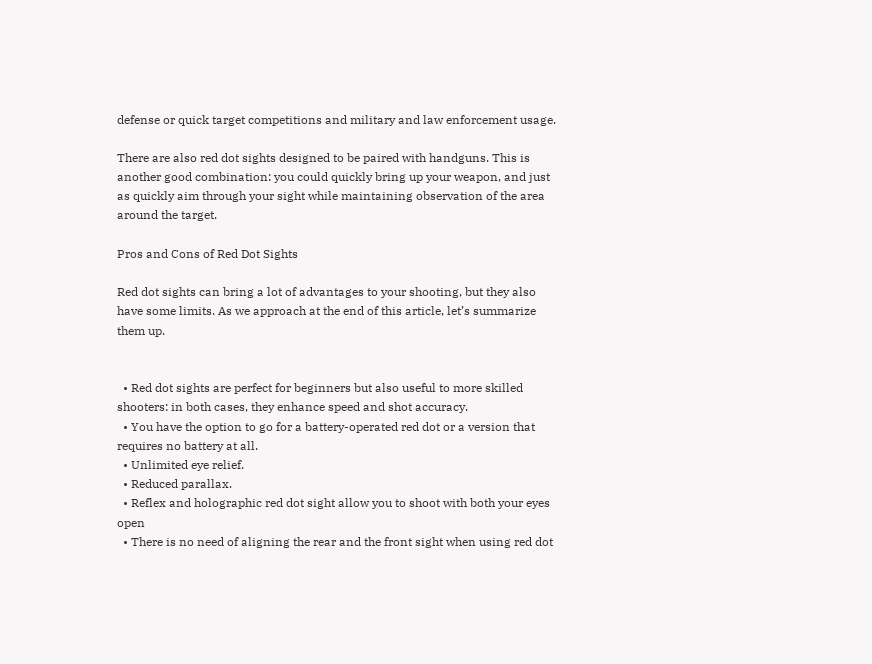defense or quick target competitions and military and law enforcement usage.

There are also red dot sights designed to be paired with handguns. This is another good combination: you could quickly bring up your weapon, and just as quickly aim through your sight while maintaining observation of the area around the target.

Pros and Cons of Red Dot Sights

Red dot sights can bring a lot of advantages to your shooting, but they also have some limits. As we approach at the end of this article, let’s summarize them up.


  • Red dot sights are perfect for beginners but also useful to more skilled shooters: in both cases, they enhance speed and shot accuracy.
  • You have the option to go for a battery-operated red dot or a version that requires no battery at all.
  • Unlimited eye relief.
  • Reduced parallax.
  • Reflex and holographic red dot sight allow you to shoot with both your eyes open
  • There is no need of aligning the rear and the front sight when using red dot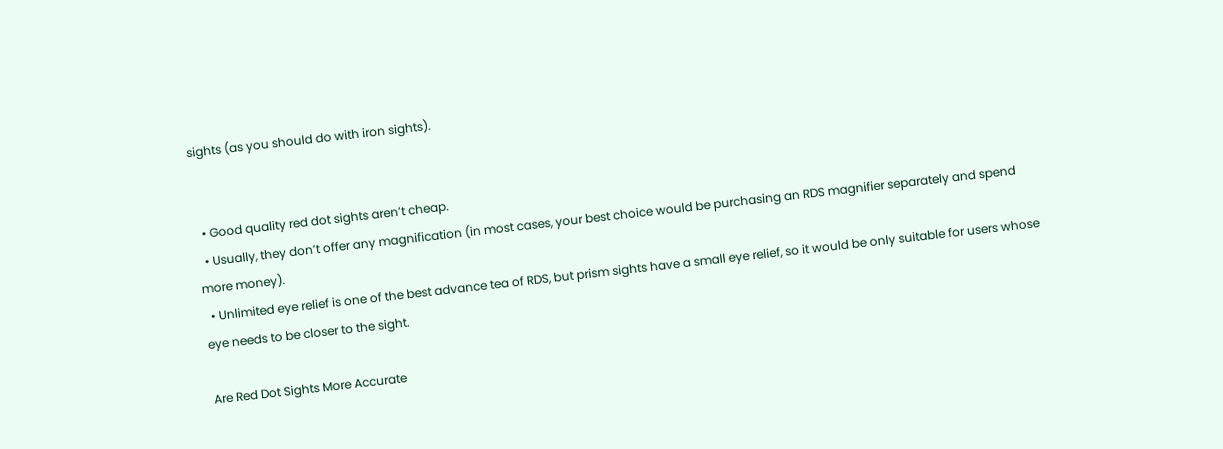sights (as you should do with iron sights).


  • Good quality red dot sights aren’t cheap.
  • Usually, they don’t offer any magnification (in most cases, your best choice would be purchasing an RDS magnifier separately and spend more money).
  • Unlimited eye relief is one of the best advance tea of RDS, but prism sights have a small eye relief, so it would be only suitable for users whose eye needs to be closer to the sight.

Are Red Dot Sights More Accurate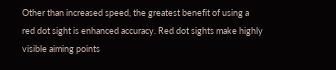Other than increased speed, the greatest benefit of using a red dot sight is enhanced accuracy. Red dot sights make highly visible aiming points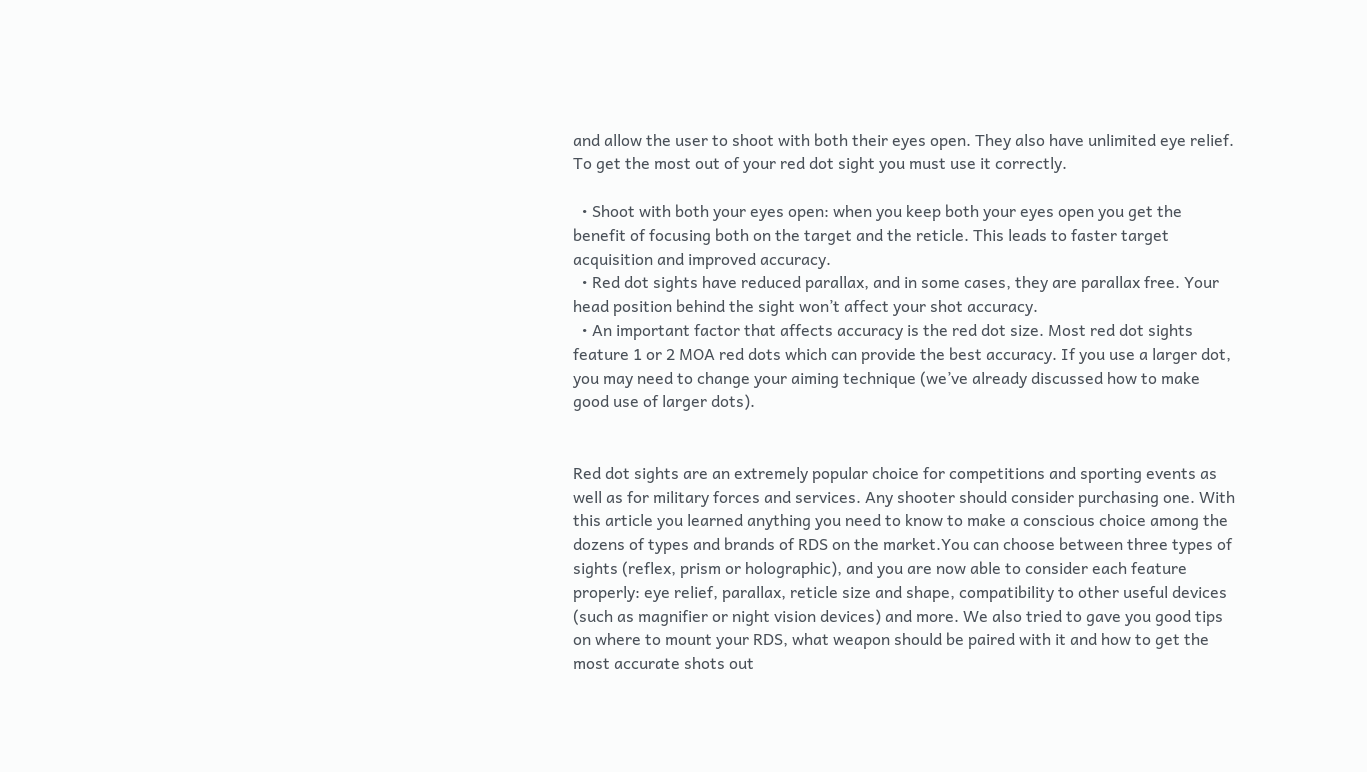and allow the user to shoot with both their eyes open. They also have unlimited eye relief. To get the most out of your red dot sight you must use it correctly.

  • Shoot with both your eyes open: when you keep both your eyes open you get the benefit of focusing both on the target and the reticle. This leads to faster target acquisition and improved accuracy.
  • Red dot sights have reduced parallax, and in some cases, they are parallax free. Your head position behind the sight won’t affect your shot accuracy.
  • An important factor that affects accuracy is the red dot size. Most red dot sights feature 1 or 2 MOA red dots which can provide the best accuracy. If you use a larger dot, you may need to change your aiming technique (we’ve already discussed how to make good use of larger dots).


Red dot sights are an extremely popular choice for competitions and sporting events as well as for military forces and services. Any shooter should consider purchasing one. With this article you learned anything you need to know to make a conscious choice among the dozens of types and brands of RDS on the market.You can choose between three types of sights (reflex, prism or holographic), and you are now able to consider each feature properly: eye relief, parallax, reticle size and shape, compatibility to other useful devices (such as magnifier or night vision devices) and more. We also tried to gave you good tips on where to mount your RDS, what weapon should be paired with it and how to get the most accurate shots out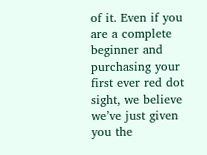of it. Even if you are a complete beginner and purchasing your first ever red dot sight, we believe we’ve just given you the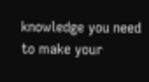knowledge you need to make your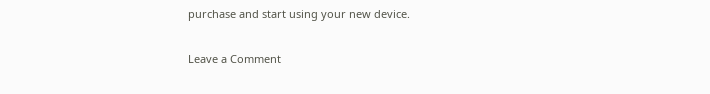purchase and start using your new device.

Leave a Comment